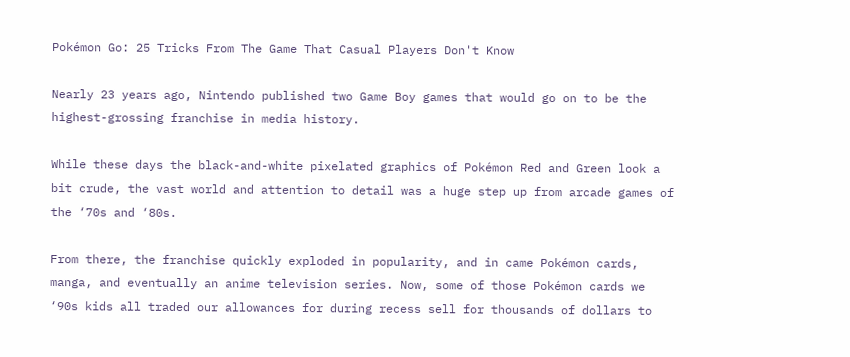Pokémon Go: 25 Tricks From The Game That Casual Players Don't Know

Nearly 23 years ago, Nintendo published two Game Boy games that would go on to be the highest-grossing franchise in media history.

While these days the black-and-white pixelated graphics of Pokémon Red and Green look a bit crude, the vast world and attention to detail was a huge step up from arcade games of the ‘70s and ‘80s.

From there, the franchise quickly exploded in popularity, and in came Pokémon cards, manga, and eventually an anime television series. Now, some of those Pokémon cards we ‘90s kids all traded our allowances for during recess sell for thousands of dollars to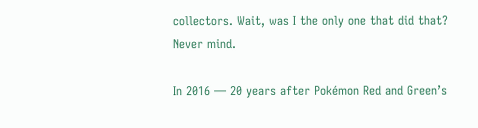collectors. Wait, was I the only one that did that? Never mind.

In 2016 — 20 years after Pokémon Red and Green’s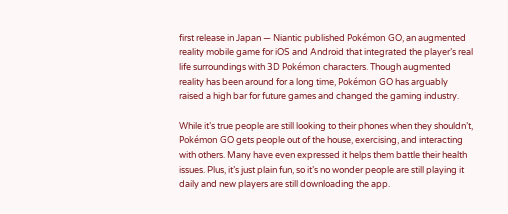first release in Japan — Niantic published Pokémon GO, an augmented reality mobile game for iOS and Android that integrated the player’s real life surroundings with 3D Pokémon characters. Though augmented reality has been around for a long time, Pokémon GO has arguably raised a high bar for future games and changed the gaming industry.

While it’s true people are still looking to their phones when they shouldn’t, Pokémon GO gets people out of the house, exercising, and interacting with others. Many have even expressed it helps them battle their health issues. Plus, it’s just plain fun, so it’s no wonder people are still playing it daily and new players are still downloading the app.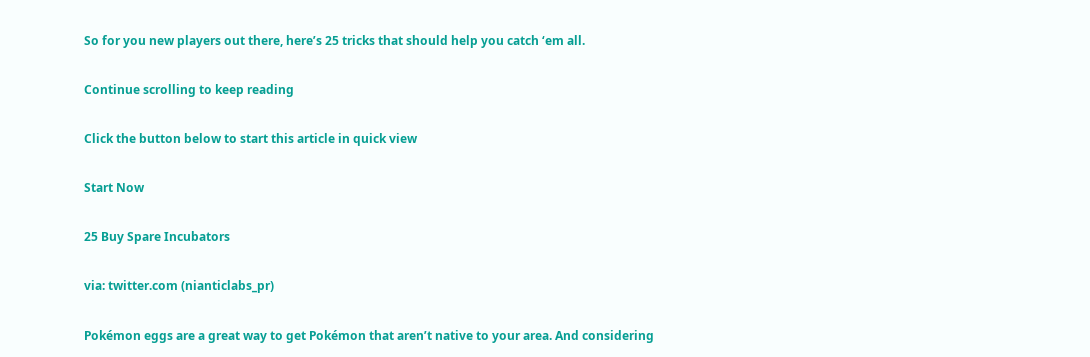So for you new players out there, here’s 25 tricks that should help you catch ‘em all.

Continue scrolling to keep reading

Click the button below to start this article in quick view

Start Now

25 Buy Spare Incubators

via: twitter.com (nianticlabs_pr)

Pokémon eggs are a great way to get Pokémon that aren’t native to your area. And considering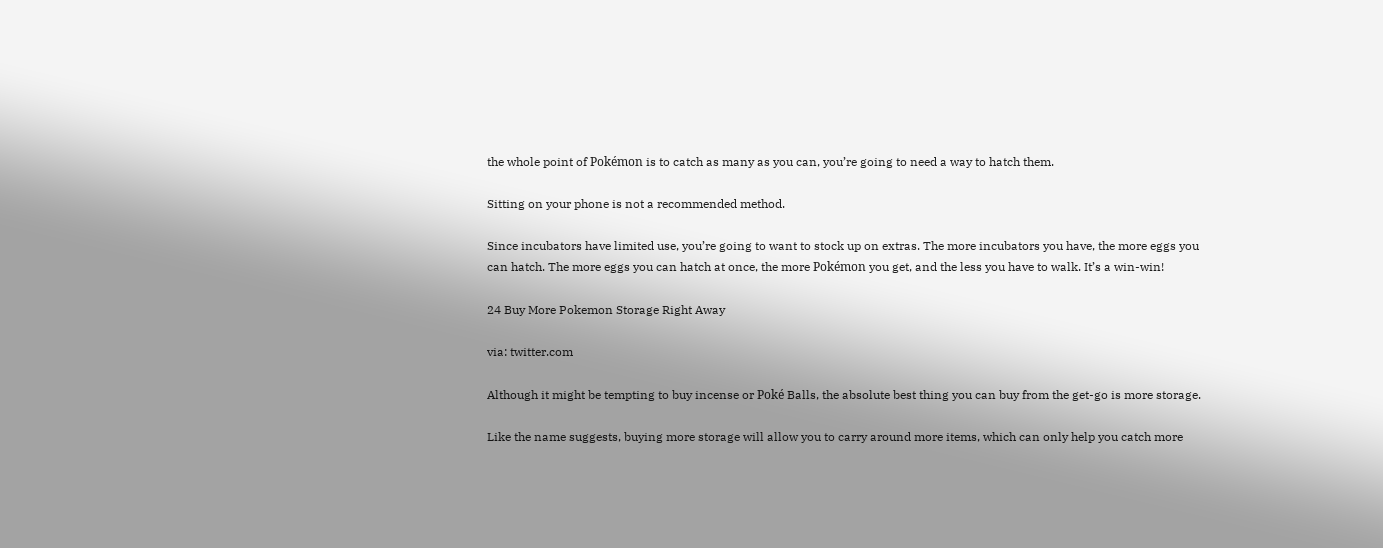the whole point of Pokémon is to catch as many as you can, you’re going to need a way to hatch them.

Sitting on your phone is not a recommended method.

Since incubators have limited use, you’re going to want to stock up on extras. The more incubators you have, the more eggs you can hatch. The more eggs you can hatch at once, the more Pokémon you get, and the less you have to walk. It’s a win-win!

24 Buy More Pokemon Storage Right Away

via: twitter.com

Although it might be tempting to buy incense or Poké Balls, the absolute best thing you can buy from the get-go is more storage.

Like the name suggests, buying more storage will allow you to carry around more items, which can only help you catch more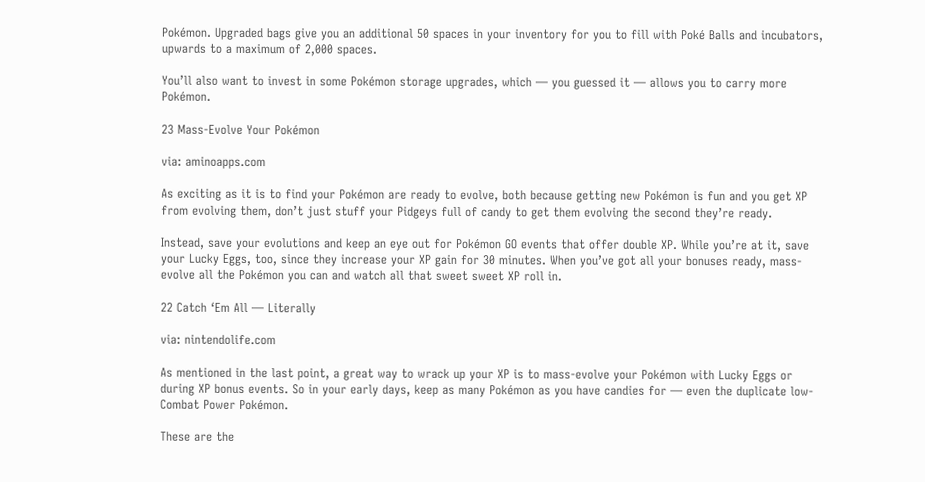Pokémon. Upgraded bags give you an additional 50 spaces in your inventory for you to fill with Poké Balls and incubators, upwards to a maximum of 2,000 spaces.

You’ll also want to invest in some Pokémon storage upgrades, which — you guessed it — allows you to carry more Pokémon.

23 Mass-Evolve Your Pokémon

via: aminoapps.com

As exciting as it is to find your Pokémon are ready to evolve, both because getting new Pokémon is fun and you get XP from evolving them, don’t just stuff your Pidgeys full of candy to get them evolving the second they’re ready.

Instead, save your evolutions and keep an eye out for Pokémon GO events that offer double XP. While you’re at it, save your Lucky Eggs, too, since they increase your XP gain for 30 minutes. When you’ve got all your bonuses ready, mass-evolve all the Pokémon you can and watch all that sweet sweet XP roll in.

22 Catch ‘Em All — Literally

via: nintendolife.com

As mentioned in the last point, a great way to wrack up your XP is to mass-evolve your Pokémon with Lucky Eggs or during XP bonus events. So in your early days, keep as many Pokémon as you have candies for — even the duplicate low-Combat Power Pokémon.

These are the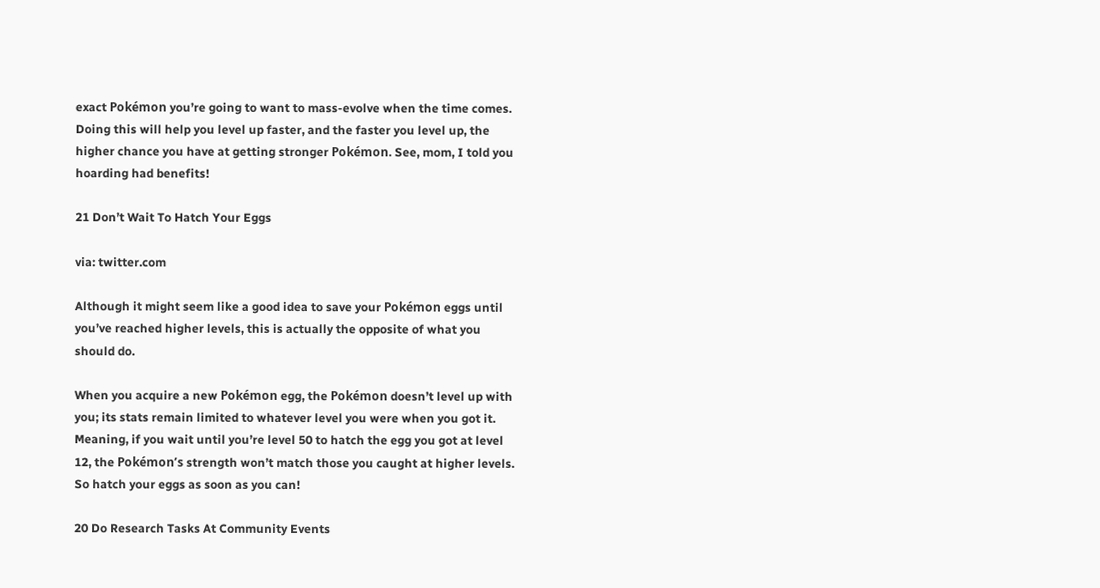exact Pokémon you’re going to want to mass-evolve when the time comes. Doing this will help you level up faster, and the faster you level up, the higher chance you have at getting stronger Pokémon. See, mom, I told you hoarding had benefits!

21 Don’t Wait To Hatch Your Eggs

via: twitter.com

Although it might seem like a good idea to save your Pokémon eggs until you’ve reached higher levels, this is actually the opposite of what you should do.

When you acquire a new Pokémon egg, the Pokémon doesn’t level up with you; its stats remain limited to whatever level you were when you got it. Meaning, if you wait until you’re level 50 to hatch the egg you got at level 12, the Pokémon’s strength won’t match those you caught at higher levels. So hatch your eggs as soon as you can!

20 Do Research Tasks At Community Events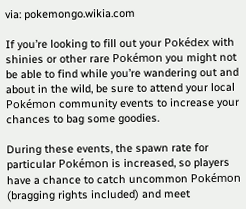via: pokemongo.wikia.com

If you’re looking to fill out your Pokédex with shinies or other rare Pokémon you might not be able to find while you’re wandering out and about in the wild, be sure to attend your local Pokémon community events to increase your chances to bag some goodies.

During these events, the spawn rate for particular Pokémon is increased, so players have a chance to catch uncommon Pokémon (bragging rights included) and meet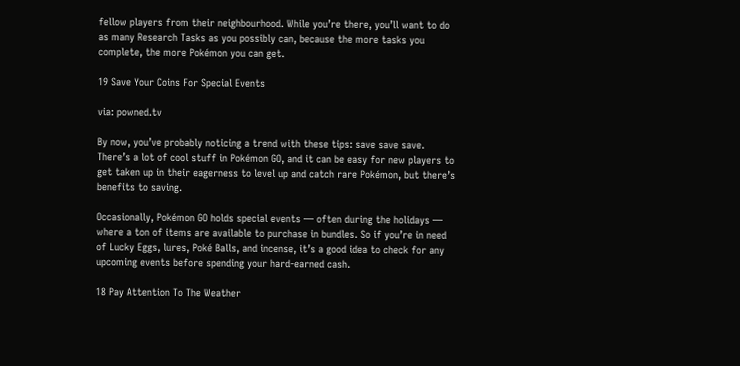fellow players from their neighbourhood. While you’re there, you’ll want to do as many Research Tasks as you possibly can, because the more tasks you complete, the more Pokémon you can get.

19 Save Your Coins For Special Events

via: powned.tv

By now, you’ve probably noticing a trend with these tips: save save save. There’s a lot of cool stuff in Pokémon GO, and it can be easy for new players to get taken up in their eagerness to level up and catch rare Pokémon, but there’s benefits to saving.

Occasionally, Pokémon GO holds special events — often during the holidays — where a ton of items are available to purchase in bundles. So if you’re in need of Lucky Eggs, lures, Poké Balls, and incense, it’s a good idea to check for any upcoming events before spending your hard-earned cash.

18 Pay Attention To The Weather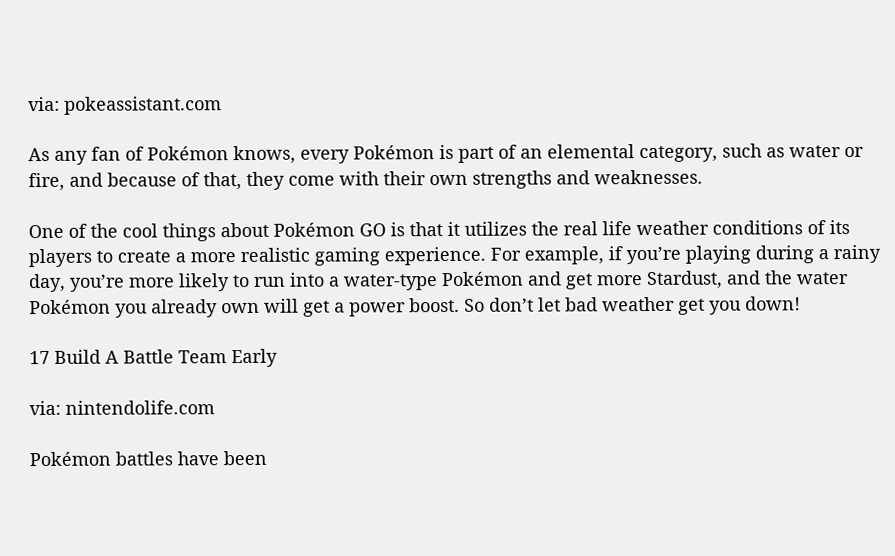via: pokeassistant.com

As any fan of Pokémon knows, every Pokémon is part of an elemental category, such as water or fire, and because of that, they come with their own strengths and weaknesses.

One of the cool things about Pokémon GO is that it utilizes the real life weather conditions of its players to create a more realistic gaming experience. For example, if you’re playing during a rainy day, you’re more likely to run into a water-type Pokémon and get more Stardust, and the water Pokémon you already own will get a power boost. So don’t let bad weather get you down!

17 Build A Battle Team Early

via: nintendolife.com

Pokémon battles have been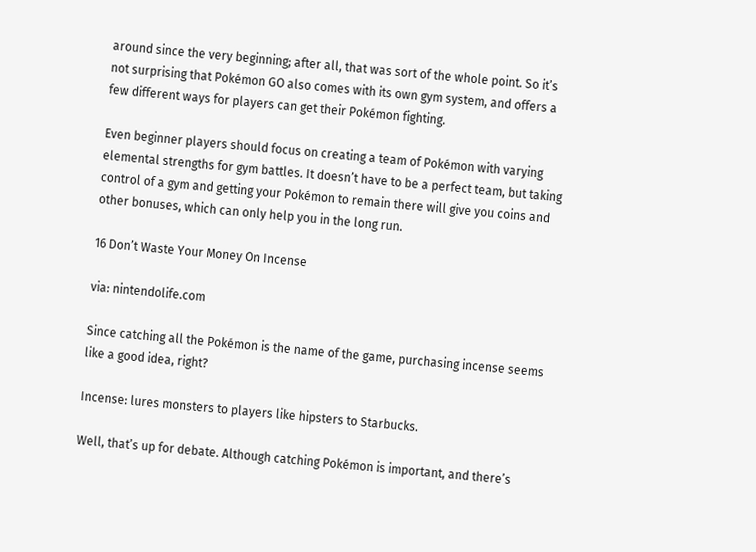around since the very beginning; after all, that was sort of the whole point. So it’s not surprising that Pokémon GO also comes with its own gym system, and offers a few different ways for players can get their Pokémon fighting.

Even beginner players should focus on creating a team of Pokémon with varying elemental strengths for gym battles. It doesn’t have to be a perfect team, but taking control of a gym and getting your Pokémon to remain there will give you coins and other bonuses, which can only help you in the long run.

16 Don’t Waste Your Money On Incense

via: nintendolife.com

Since catching all the Pokémon is the name of the game, purchasing incense seems like a good idea, right?

Incense: lures monsters to players like hipsters to Starbucks.

Well, that’s up for debate. Although catching Pokémon is important, and there’s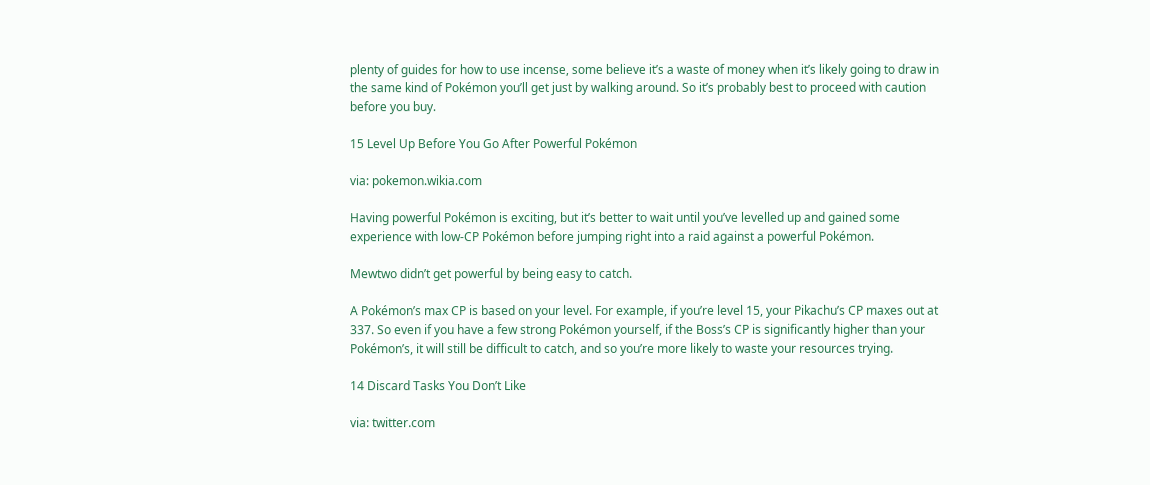plenty of guides for how to use incense, some believe it’s a waste of money when it’s likely going to draw in the same kind of Pokémon you’ll get just by walking around. So it’s probably best to proceed with caution before you buy.

15 Level Up Before You Go After Powerful Pokémon

via: pokemon.wikia.com

Having powerful Pokémon is exciting, but it’s better to wait until you’ve levelled up and gained some experience with low-CP Pokémon before jumping right into a raid against a powerful Pokémon.

Mewtwo didn’t get powerful by being easy to catch.

A Pokémon’s max CP is based on your level. For example, if you’re level 15, your Pikachu’s CP maxes out at 337. So even if you have a few strong Pokémon yourself, if the Boss’s CP is significantly higher than your Pokémon’s, it will still be difficult to catch, and so you’re more likely to waste your resources trying.

14 Discard Tasks You Don’t Like

via: twitter.com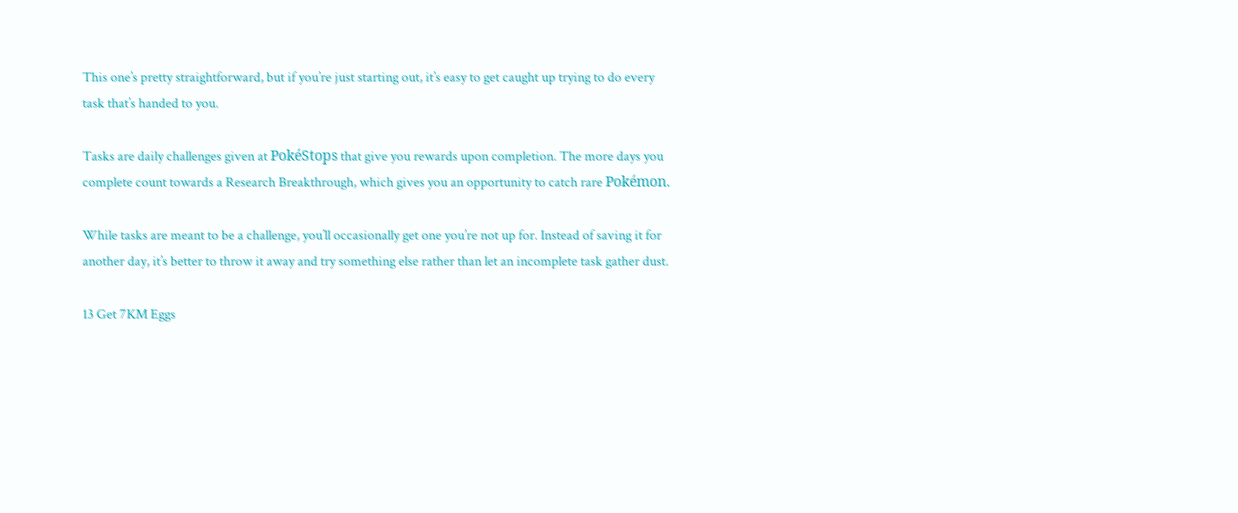This one’s pretty straightforward, but if you’re just starting out, it’s easy to get caught up trying to do every task that’s handed to you.

Tasks are daily challenges given at PokéStops that give you rewards upon completion. The more days you complete count towards a Research Breakthrough, which gives you an opportunity to catch rare Pokémon.

While tasks are meant to be a challenge, you’ll occasionally get one you’re not up for. Instead of saving it for another day, it’s better to throw it away and try something else rather than let an incomplete task gather dust.

13 Get 7KM Eggs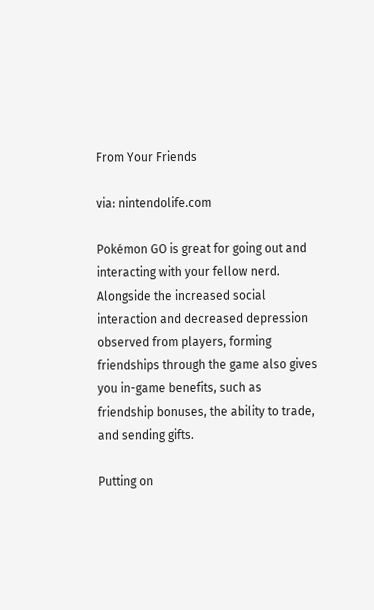From Your Friends

via: nintendolife.com

Pokémon GO is great for going out and interacting with your fellow nerd. Alongside the increased social interaction and decreased depression observed from players, forming friendships through the game also gives you in-game benefits, such as friendship bonuses, the ability to trade, and sending gifts.

Putting on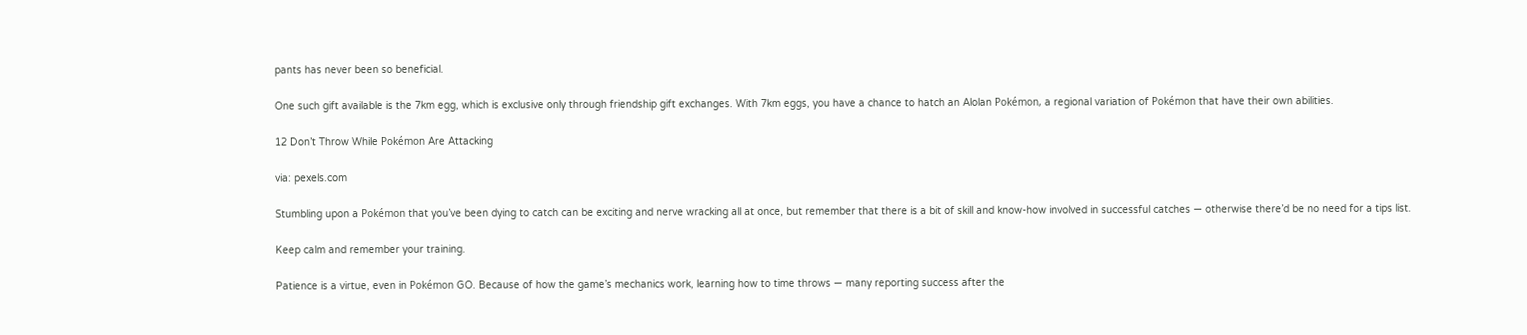pants has never been so beneficial.

One such gift available is the 7km egg, which is exclusive only through friendship gift exchanges. With 7km eggs, you have a chance to hatch an Alolan Pokémon, a regional variation of Pokémon that have their own abilities.

12 Don’t Throw While Pokémon Are Attacking

via: pexels.com

Stumbling upon a Pokémon that you’ve been dying to catch can be exciting and nerve wracking all at once, but remember that there is a bit of skill and know-how involved in successful catches — otherwise there’d be no need for a tips list.

Keep calm and remember your training.

Patience is a virtue, even in Pokémon GO. Because of how the game’s mechanics work, learning how to time throws — many reporting success after the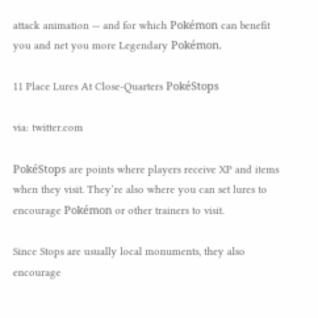attack animation — and for which Pokémon can benefit you and net you more Legendary Pokémon.

11 Place Lures At Close-Quarters PokéStops

via: twitter.com

PokéStops are points where players receive XP and items when they visit. They’re also where you can set lures to encourage Pokémon or other trainers to visit.

Since Stops are usually local monuments, they also encourage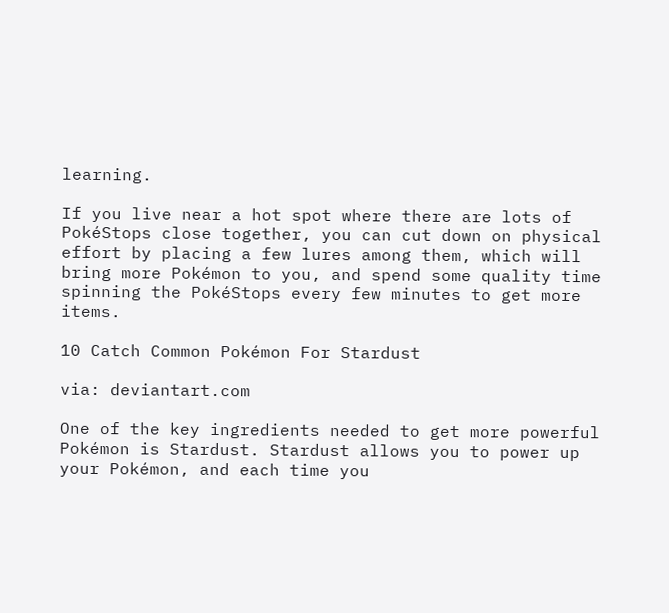learning.

If you live near a hot spot where there are lots of PokéStops close together, you can cut down on physical effort by placing a few lures among them, which will bring more Pokémon to you, and spend some quality time spinning the PokéStops every few minutes to get more items.

10 Catch Common Pokémon For Stardust

via: deviantart.com

One of the key ingredients needed to get more powerful Pokémon is Stardust. Stardust allows you to power up your Pokémon, and each time you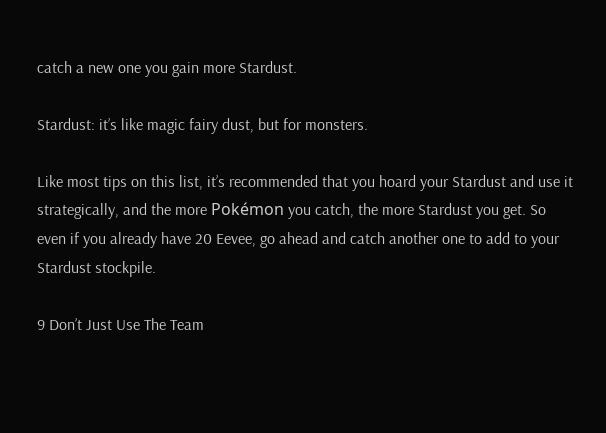catch a new one you gain more Stardust.

Stardust: it’s like magic fairy dust, but for monsters.

Like most tips on this list, it’s recommended that you hoard your Stardust and use it strategically, and the more Pokémon you catch, the more Stardust you get. So even if you already have 20 Eevee, go ahead and catch another one to add to your Stardust stockpile.

9 Don’t Just Use The Team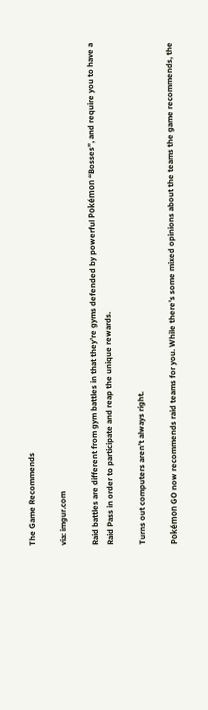The Game Recommends

via: imgur.com

Raid battles are different from gym battles in that they’re gyms defended by powerful Pokémon “Bosses”, and require you to have a Raid Pass in order to participate and reap the unique rewards.

Turns out computers aren’t always right.

Pokémon GO now recommends raid teams for you. While there’s some mixed opinions about the teams the game recommends, the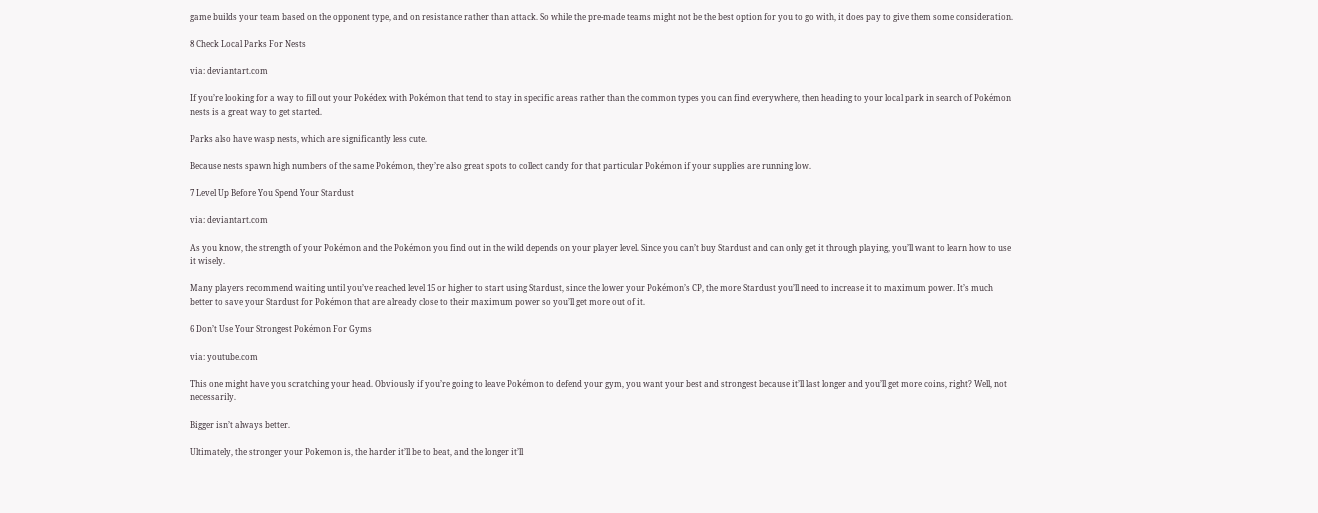game builds your team based on the opponent type, and on resistance rather than attack. So while the pre-made teams might not be the best option for you to go with, it does pay to give them some consideration.

8 Check Local Parks For Nests

via: deviantart.com

If you’re looking for a way to fill out your Pokédex with Pokémon that tend to stay in specific areas rather than the common types you can find everywhere, then heading to your local park in search of Pokémon nests is a great way to get started.

Parks also have wasp nests, which are significantly less cute.

Because nests spawn high numbers of the same Pokémon, they’re also great spots to collect candy for that particular Pokémon if your supplies are running low.

7 Level Up Before You Spend Your Stardust

via: deviantart.com

As you know, the strength of your Pokémon and the Pokémon you find out in the wild depends on your player level. Since you can’t buy Stardust and can only get it through playing, you’ll want to learn how to use it wisely.

Many players recommend waiting until you’ve reached level 15 or higher to start using Stardust, since the lower your Pokémon’s CP, the more Stardust you’ll need to increase it to maximum power. It’s much better to save your Stardust for Pokémon that are already close to their maximum power so you’ll get more out of it.

6 Don’t Use Your Strongest Pokémon For Gyms

via: youtube.com

This one might have you scratching your head. Obviously if you’re going to leave Pokémon to defend your gym, you want your best and strongest because it’ll last longer and you’ll get more coins, right? Well, not necessarily.

Bigger isn’t always better.

Ultimately, the stronger your Pokemon is, the harder it’ll be to beat, and the longer it’ll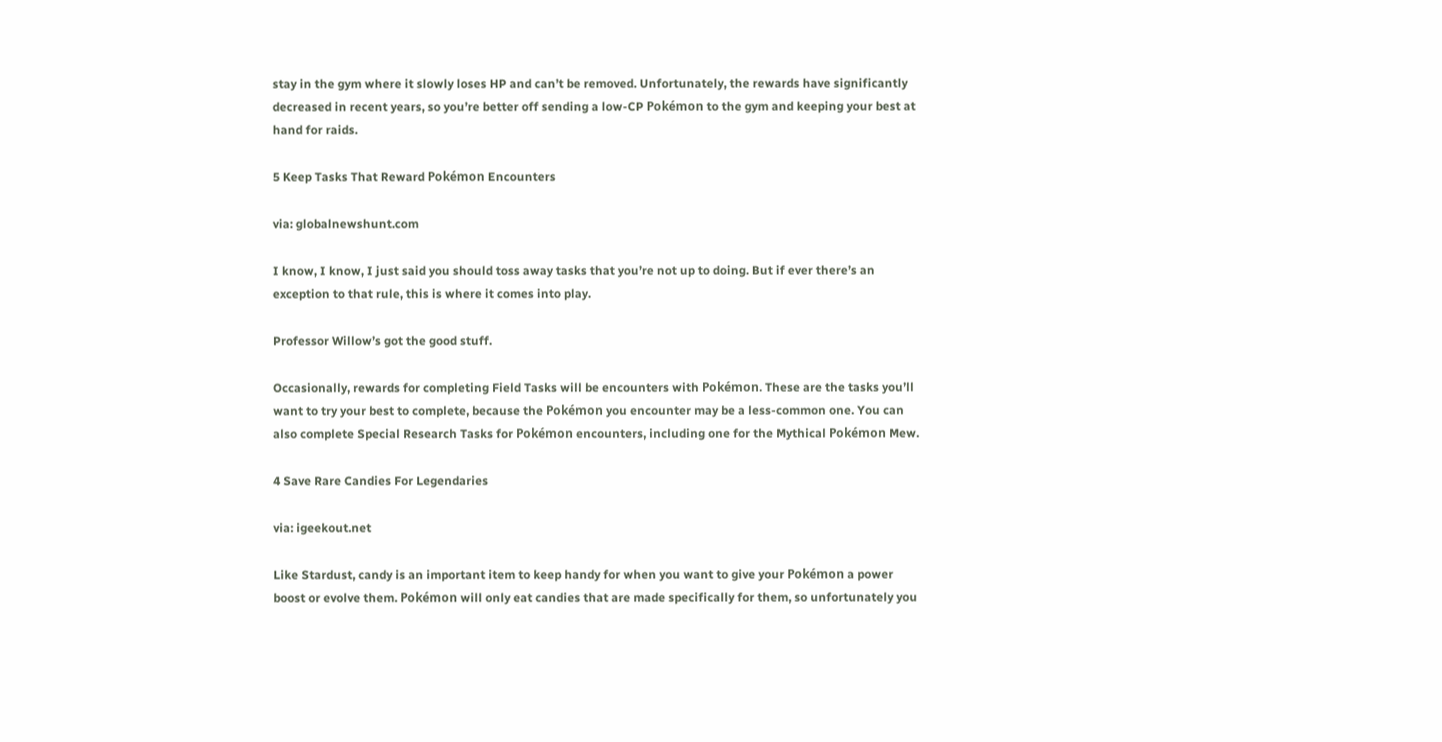stay in the gym where it slowly loses HP and can’t be removed. Unfortunately, the rewards have significantly decreased in recent years, so you’re better off sending a low-CP Pokémon to the gym and keeping your best at hand for raids.

5 Keep Tasks That Reward Pokémon Encounters

via: globalnewshunt.com

I know, I know, I just said you should toss away tasks that you’re not up to doing. But if ever there’s an exception to that rule, this is where it comes into play.

Professor Willow’s got the good stuff.

Occasionally, rewards for completing Field Tasks will be encounters with Pokémon. These are the tasks you’ll want to try your best to complete, because the Pokémon you encounter may be a less-common one. You can also complete Special Research Tasks for Pokémon encounters, including one for the Mythical Pokémon Mew.

4 Save Rare Candies For Legendaries

via: igeekout.net

Like Stardust, candy is an important item to keep handy for when you want to give your Pokémon a power boost or evolve them. Pokémon will only eat candies that are made specifically for them, so unfortunately you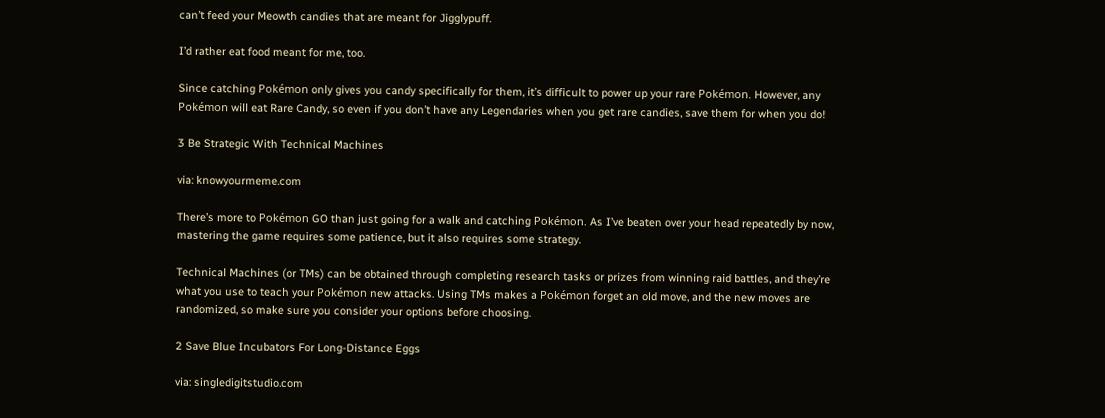can’t feed your Meowth candies that are meant for Jigglypuff.

I’d rather eat food meant for me, too.

Since catching Pokémon only gives you candy specifically for them, it’s difficult to power up your rare Pokémon. However, any Pokémon will eat Rare Candy, so even if you don’t have any Legendaries when you get rare candies, save them for when you do!

3 Be Strategic With Technical Machines

via: knowyourmeme.com

There’s more to Pokémon GO than just going for a walk and catching Pokémon. As I’ve beaten over your head repeatedly by now, mastering the game requires some patience, but it also requires some strategy.

Technical Machines (or TMs) can be obtained through completing research tasks or prizes from winning raid battles, and they’re what you use to teach your Pokémon new attacks. Using TMs makes a Pokémon forget an old move, and the new moves are randomized, so make sure you consider your options before choosing.

2 Save Blue Incubators For Long-Distance Eggs

via: singledigitstudio.com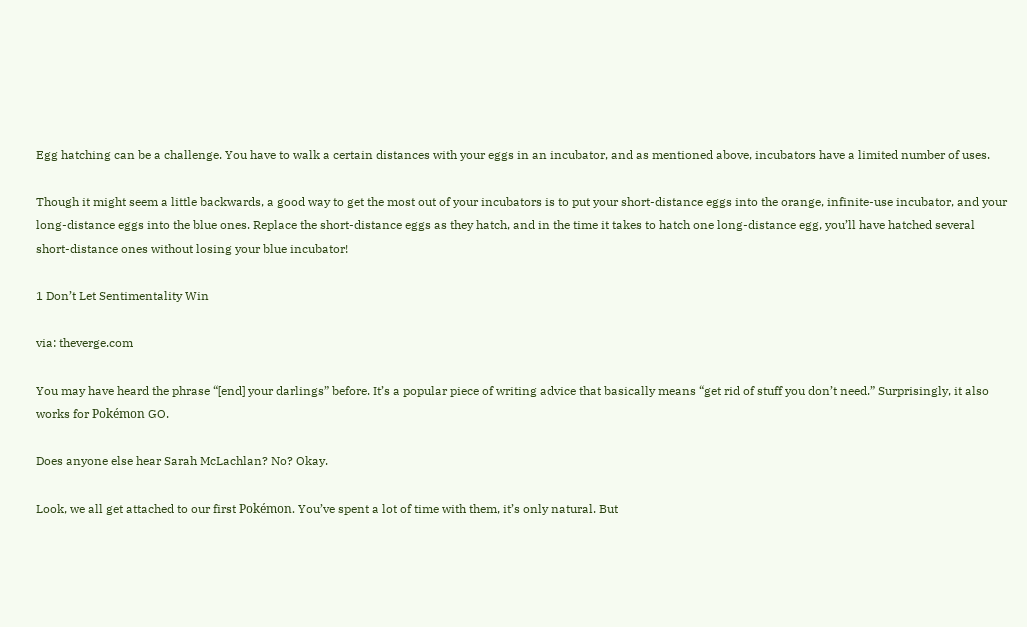Egg hatching can be a challenge. You have to walk a certain distances with your eggs in an incubator, and as mentioned above, incubators have a limited number of uses.

Though it might seem a little backwards, a good way to get the most out of your incubators is to put your short-distance eggs into the orange, infinite-use incubator, and your long-distance eggs into the blue ones. Replace the short-distance eggs as they hatch, and in the time it takes to hatch one long-distance egg, you’ll have hatched several short-distance ones without losing your blue incubator!

1 Don’t Let Sentimentality Win

via: theverge.com

You may have heard the phrase “[end] your darlings” before. It’s a popular piece of writing advice that basically means “get rid of stuff you don’t need.” Surprisingly, it also works for Pokémon GO.

Does anyone else hear Sarah McLachlan? No? Okay.

Look, we all get attached to our first Pokémon. You’ve spent a lot of time with them, it’s only natural. But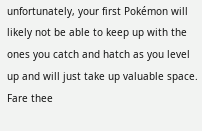unfortunately, your first Pokémon will likely not be able to keep up with the ones you catch and hatch as you level up and will just take up valuable space. Fare thee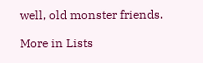well, old monster friends.

More in Lists